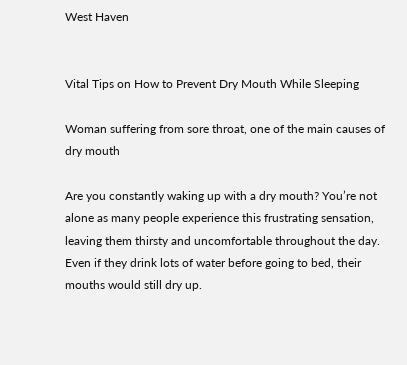West Haven


Vital Tips on How to Prevent Dry Mouth While Sleeping

Woman suffering from sore throat, one of the main causes of dry mouth

Are you constantly waking up with a dry mouth? You’re not alone as many people experience this frustrating sensation, leaving them thirsty and uncomfortable throughout the day. Even if they drink lots of water before going to bed, their mouths would still dry up.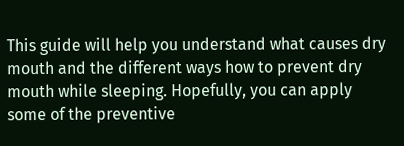This guide will help you understand what causes dry mouth and the different ways how to prevent dry mouth while sleeping. Hopefully, you can apply some of the preventive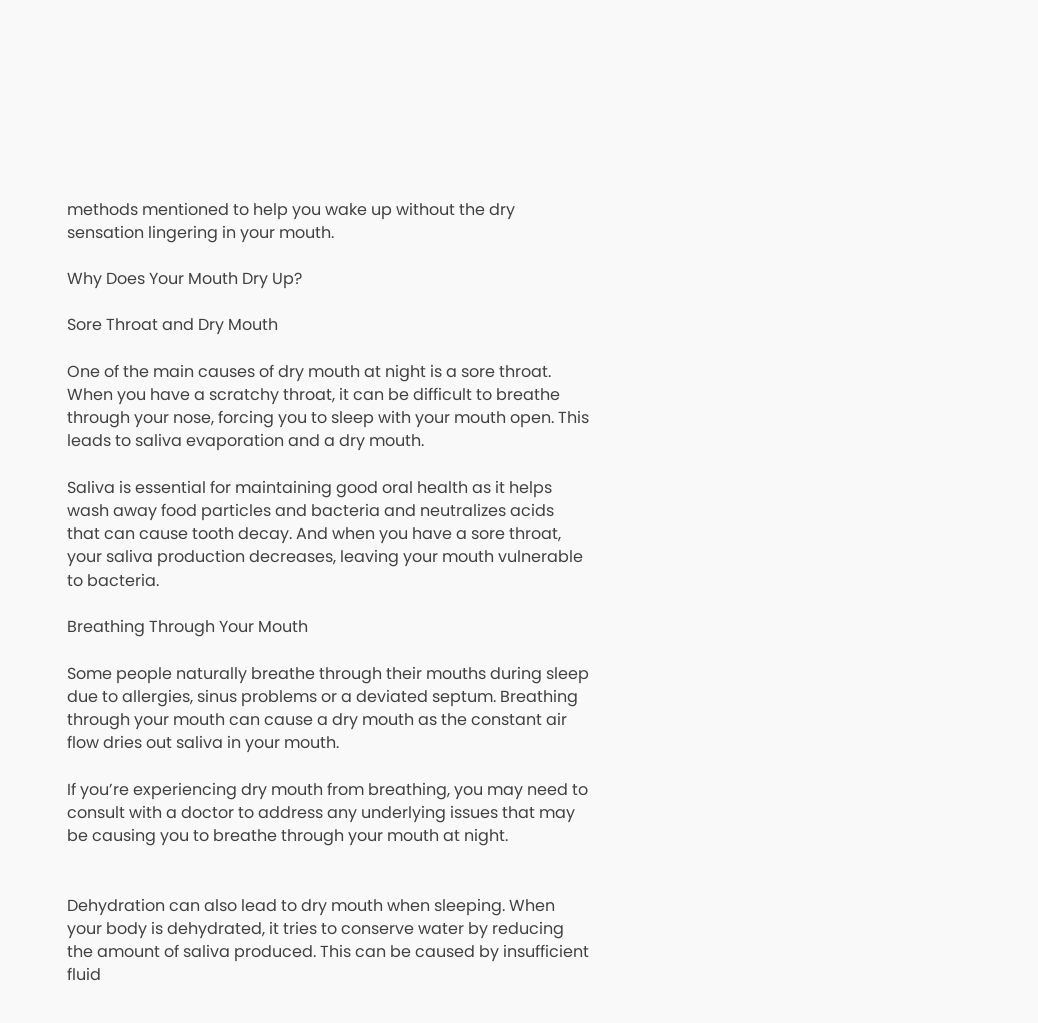methods mentioned to help you wake up without the dry sensation lingering in your mouth.

Why Does Your Mouth Dry Up?

Sore Throat and Dry Mouth

One of the main causes of dry mouth at night is a sore throat. When you have a scratchy throat, it can be difficult to breathe through your nose, forcing you to sleep with your mouth open. This leads to saliva evaporation and a dry mouth.

Saliva is essential for maintaining good oral health as it helps wash away food particles and bacteria and neutralizes acids that can cause tooth decay. And when you have a sore throat, your saliva production decreases, leaving your mouth vulnerable to bacteria.

Breathing Through Your Mouth

Some people naturally breathe through their mouths during sleep due to allergies, sinus problems or a deviated septum. Breathing through your mouth can cause a dry mouth as the constant air flow dries out saliva in your mouth.

If you’re experiencing dry mouth from breathing, you may need to consult with a doctor to address any underlying issues that may be causing you to breathe through your mouth at night.


Dehydration can also lead to dry mouth when sleeping. When your body is dehydrated, it tries to conserve water by reducing the amount of saliva produced. This can be caused by insufficient fluid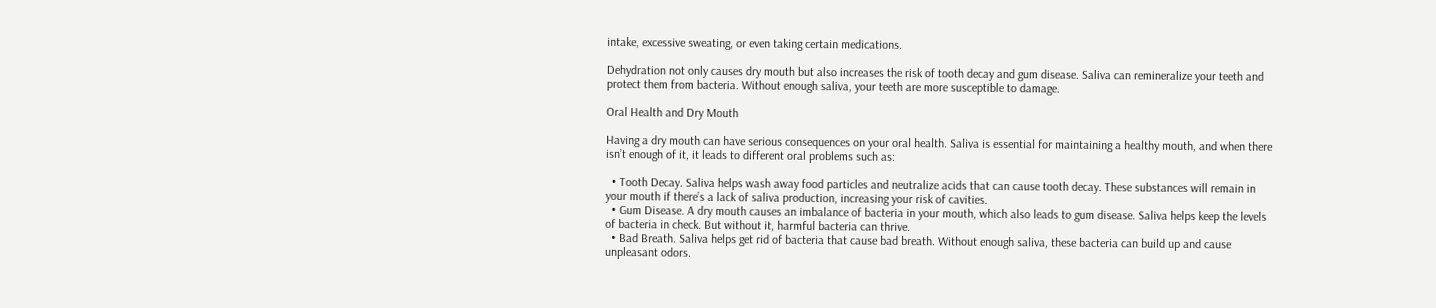intake, excessive sweating, or even taking certain medications.

Dehydration not only causes dry mouth but also increases the risk of tooth decay and gum disease. Saliva can remineralize your teeth and protect them from bacteria. Without enough saliva, your teeth are more susceptible to damage.

Oral Health and Dry Mouth

Having a dry mouth can have serious consequences on your oral health. Saliva is essential for maintaining a healthy mouth, and when there isn’t enough of it, it leads to different oral problems such as:

  • Tooth Decay. Saliva helps wash away food particles and neutralize acids that can cause tooth decay. These substances will remain in your mouth if there’s a lack of saliva production, increasing your risk of cavities.
  • Gum Disease. A dry mouth causes an imbalance of bacteria in your mouth, which also leads to gum disease. Saliva helps keep the levels of bacteria in check. But without it, harmful bacteria can thrive.
  • Bad Breath. Saliva helps get rid of bacteria that cause bad breath. Without enough saliva, these bacteria can build up and cause unpleasant odors.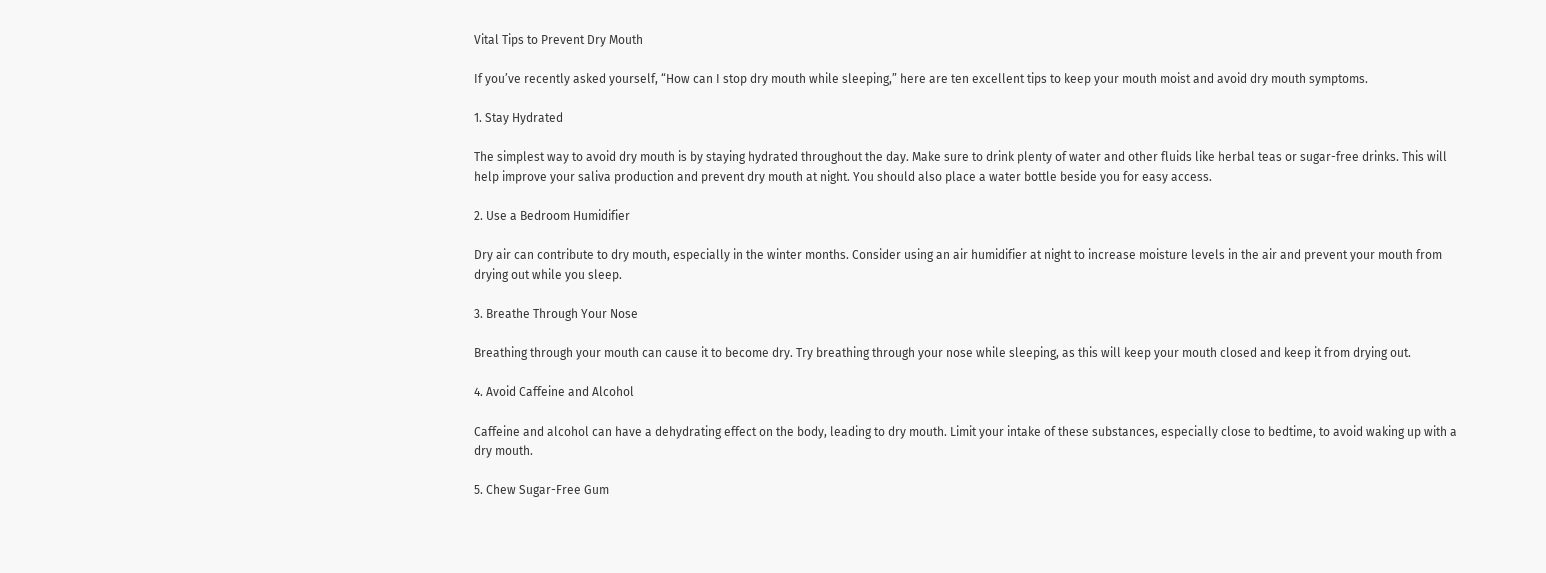Vital Tips to Prevent Dry Mouth

If you’ve recently asked yourself, “How can I stop dry mouth while sleeping,” here are ten excellent tips to keep your mouth moist and avoid dry mouth symptoms.

1. Stay Hydrated

The simplest way to avoid dry mouth is by staying hydrated throughout the day. Make sure to drink plenty of water and other fluids like herbal teas or sugar-free drinks. This will help improve your saliva production and prevent dry mouth at night. You should also place a water bottle beside you for easy access.

2. Use a Bedroom Humidifier

Dry air can contribute to dry mouth, especially in the winter months. Consider using an air humidifier at night to increase moisture levels in the air and prevent your mouth from drying out while you sleep.

3. Breathe Through Your Nose

Breathing through your mouth can cause it to become dry. Try breathing through your nose while sleeping, as this will keep your mouth closed and keep it from drying out.

4. Avoid Caffeine and Alcohol

Caffeine and alcohol can have a dehydrating effect on the body, leading to dry mouth. Limit your intake of these substances, especially close to bedtime, to avoid waking up with a dry mouth.

5. Chew Sugar-Free Gum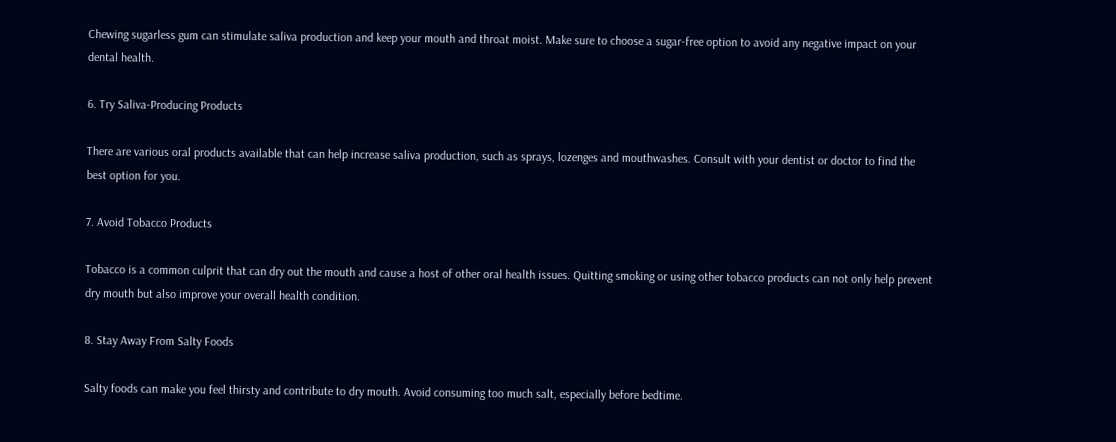Chewing sugarless gum can stimulate saliva production and keep your mouth and throat moist. Make sure to choose a sugar-free option to avoid any negative impact on your dental health.

6. Try Saliva-Producing Products

There are various oral products available that can help increase saliva production, such as sprays, lozenges and mouthwashes. Consult with your dentist or doctor to find the best option for you.

7. Avoid Tobacco Products

Tobacco is a common culprit that can dry out the mouth and cause a host of other oral health issues. Quitting smoking or using other tobacco products can not only help prevent dry mouth but also improve your overall health condition.

8. Stay Away From Salty Foods

Salty foods can make you feel thirsty and contribute to dry mouth. Avoid consuming too much salt, especially before bedtime.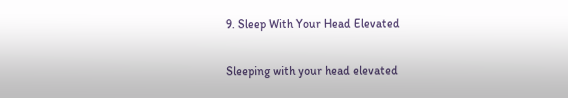9. Sleep With Your Head Elevated

Sleeping with your head elevated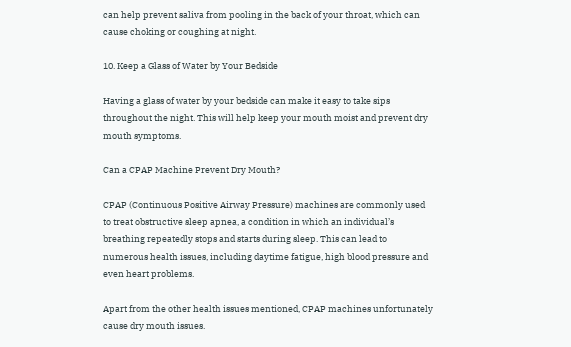can help prevent saliva from pooling in the back of your throat, which can cause choking or coughing at night.

10. Keep a Glass of Water by Your Bedside

Having a glass of water by your bedside can make it easy to take sips throughout the night. This will help keep your mouth moist and prevent dry mouth symptoms.

Can a CPAP Machine Prevent Dry Mouth?

CPAP (Continuous Positive Airway Pressure) machines are commonly used to treat obstructive sleep apnea, a condition in which an individual’s breathing repeatedly stops and starts during sleep. This can lead to numerous health issues, including daytime fatigue, high blood pressure and even heart problems.

Apart from the other health issues mentioned, CPAP machines unfortunately cause dry mouth issues.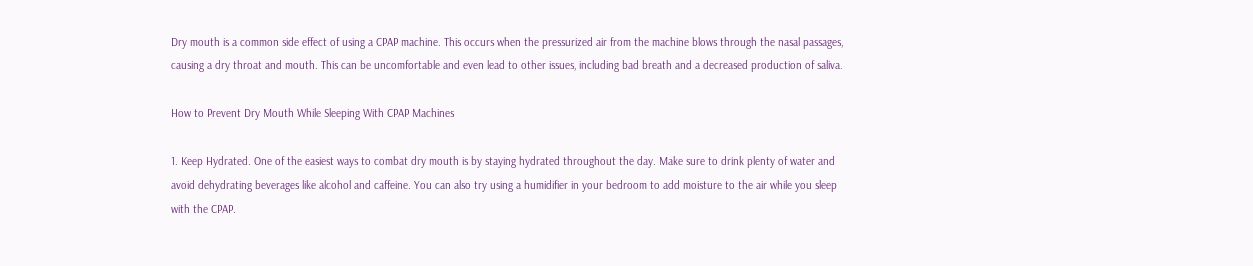Dry mouth is a common side effect of using a CPAP machine. This occurs when the pressurized air from the machine blows through the nasal passages, causing a dry throat and mouth. This can be uncomfortable and even lead to other issues, including bad breath and a decreased production of saliva.

How to Prevent Dry Mouth While Sleeping With CPAP Machines

1. Keep Hydrated. One of the easiest ways to combat dry mouth is by staying hydrated throughout the day. Make sure to drink plenty of water and avoid dehydrating beverages like alcohol and caffeine. You can also try using a humidifier in your bedroom to add moisture to the air while you sleep with the CPAP.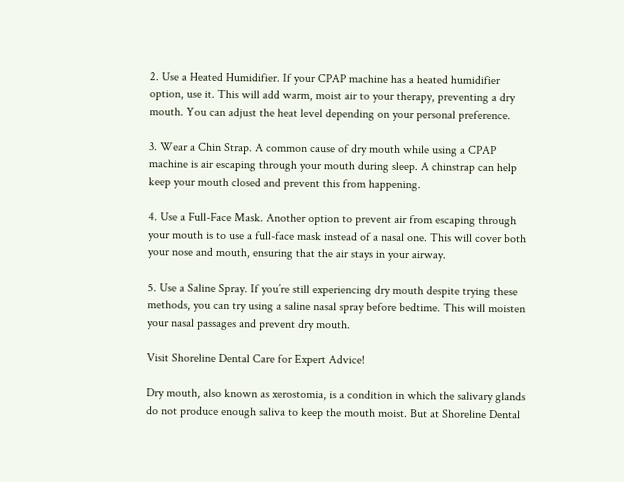2. Use a Heated Humidifier. If your CPAP machine has a heated humidifier option, use it. This will add warm, moist air to your therapy, preventing a dry mouth. You can adjust the heat level depending on your personal preference.

3. Wear a Chin Strap. A common cause of dry mouth while using a CPAP machine is air escaping through your mouth during sleep. A chinstrap can help keep your mouth closed and prevent this from happening.

4. Use a Full-Face Mask. Another option to prevent air from escaping through your mouth is to use a full-face mask instead of a nasal one. This will cover both your nose and mouth, ensuring that the air stays in your airway.

5. Use a Saline Spray. If you’re still experiencing dry mouth despite trying these methods, you can try using a saline nasal spray before bedtime. This will moisten your nasal passages and prevent dry mouth.

Visit Shoreline Dental Care for Expert Advice!

Dry mouth, also known as xerostomia, is a condition in which the salivary glands do not produce enough saliva to keep the mouth moist. But at Shoreline Dental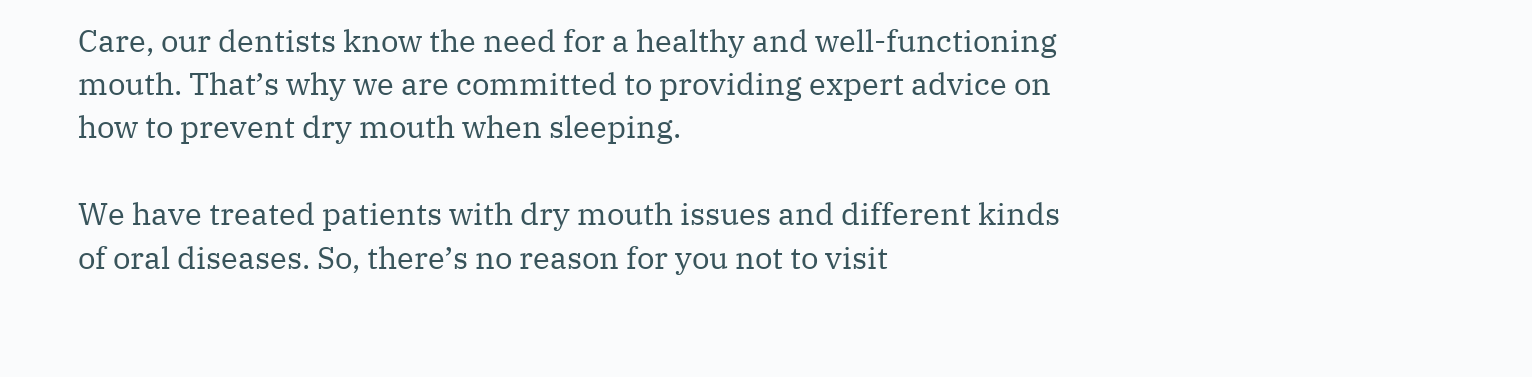Care, our dentists know the need for a healthy and well-functioning mouth. That’s why we are committed to providing expert advice on how to prevent dry mouth when sleeping.

We have treated patients with dry mouth issues and different kinds of oral diseases. So, there’s no reason for you not to visit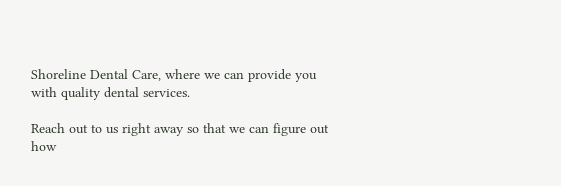Shoreline Dental Care, where we can provide you with quality dental services.

Reach out to us right away so that we can figure out how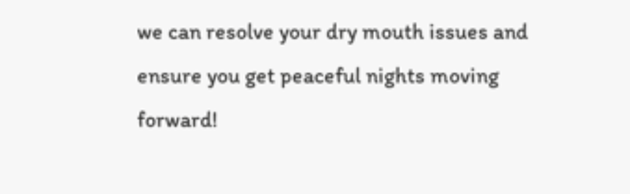we can resolve your dry mouth issues and ensure you get peaceful nights moving forward!